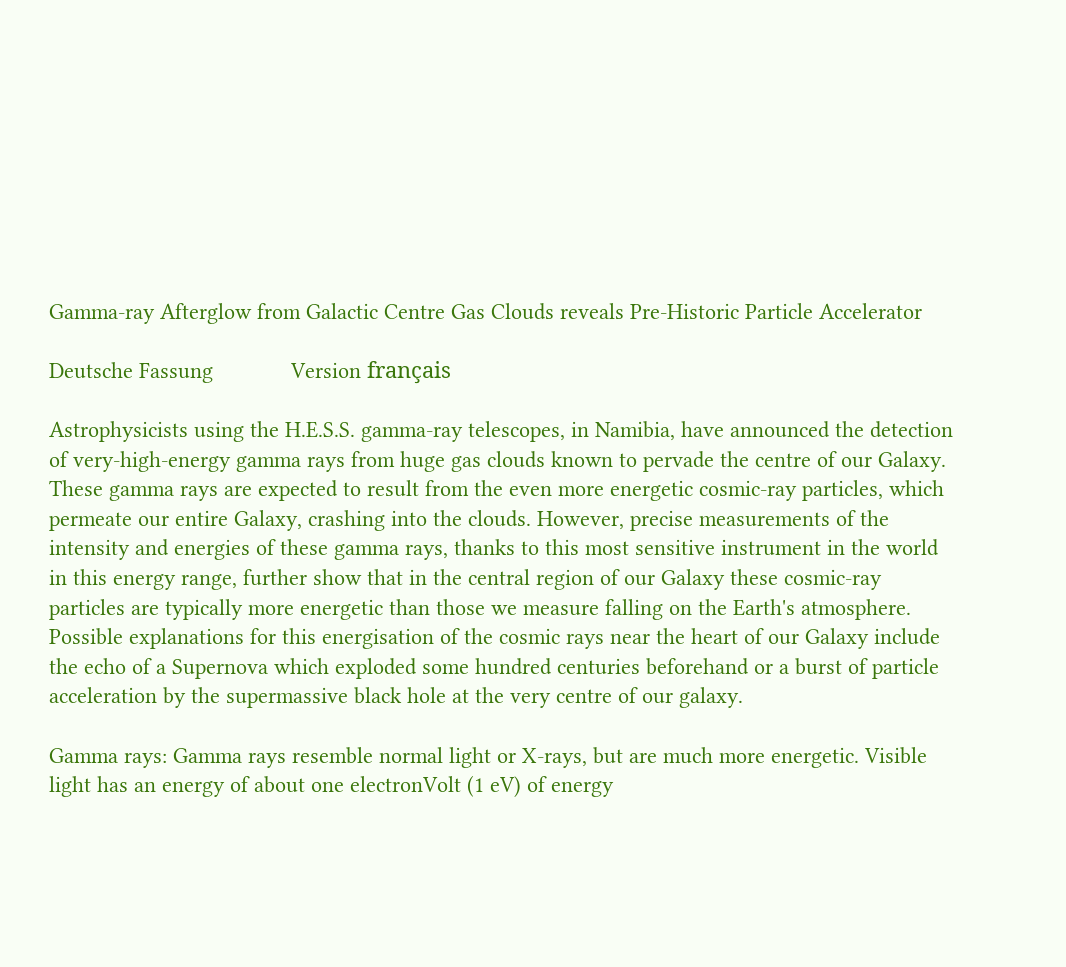Gamma-ray Afterglow from Galactic Centre Gas Clouds reveals Pre-Historic Particle Accelerator

Deutsche Fassung             Version français

Astrophysicists using the H.E.S.S. gamma-ray telescopes, in Namibia, have announced the detection of very-high-energy gamma rays from huge gas clouds known to pervade the centre of our Galaxy. These gamma rays are expected to result from the even more energetic cosmic-ray particles, which permeate our entire Galaxy, crashing into the clouds. However, precise measurements of the intensity and energies of these gamma rays, thanks to this most sensitive instrument in the world in this energy range, further show that in the central region of our Galaxy these cosmic-ray particles are typically more energetic than those we measure falling on the Earth's atmosphere. Possible explanations for this energisation of the cosmic rays near the heart of our Galaxy include the echo of a Supernova which exploded some hundred centuries beforehand or a burst of particle acceleration by the supermassive black hole at the very centre of our galaxy.

Gamma rays: Gamma rays resemble normal light or X-rays, but are much more energetic. Visible light has an energy of about one electronVolt (1 eV) of energy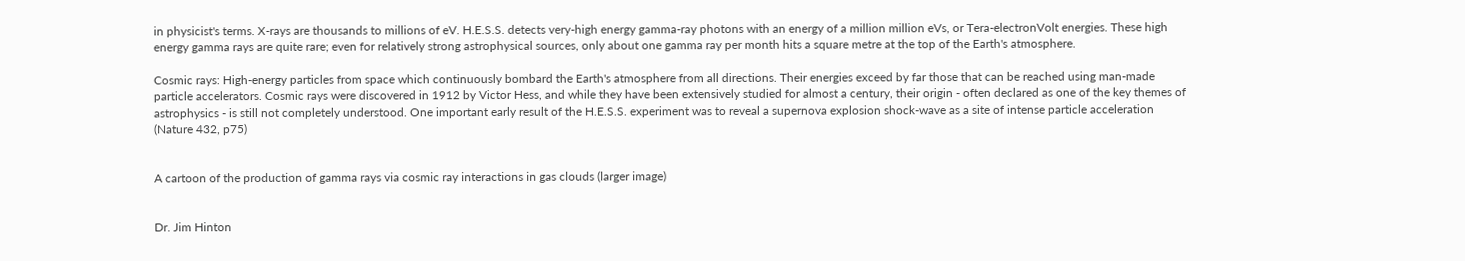in physicist's terms. X-rays are thousands to millions of eV. H.E.S.S. detects very-high energy gamma-ray photons with an energy of a million million eVs, or Tera-electronVolt energies. These high energy gamma rays are quite rare; even for relatively strong astrophysical sources, only about one gamma ray per month hits a square metre at the top of the Earth's atmosphere.

Cosmic rays: High-energy particles from space which continuously bombard the Earth's atmosphere from all directions. Their energies exceed by far those that can be reached using man-made particle accelerators. Cosmic rays were discovered in 1912 by Victor Hess, and while they have been extensively studied for almost a century, their origin - often declared as one of the key themes of astrophysics - is still not completely understood. One important early result of the H.E.S.S. experiment was to reveal a supernova explosion shock-wave as a site of intense particle acceleration (Nature 432, p75)


A cartoon of the production of gamma rays via cosmic ray interactions in gas clouds (larger image)


Dr. Jim Hinton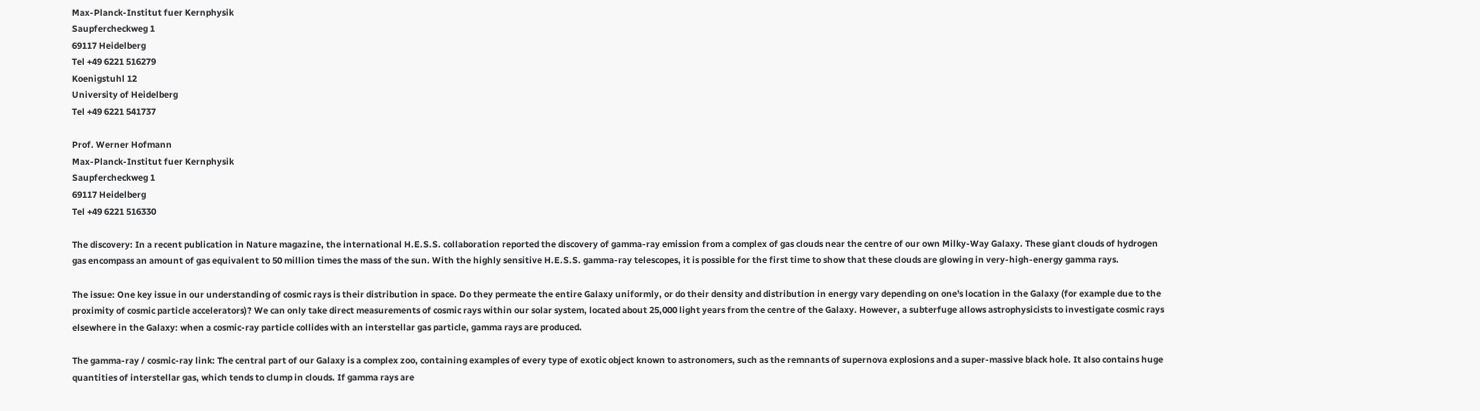Max-Planck-Institut fuer Kernphysik
Saupfercheckweg 1
69117 Heidelberg
Tel +49 6221 516279
Koenigstuhl 12
University of Heidelberg
Tel +49 6221 541737

Prof. Werner Hofmann
Max-Planck-Institut fuer Kernphysik
Saupfercheckweg 1
69117 Heidelberg
Tel +49 6221 516330

The discovery: In a recent publication in Nature magazine, the international H.E.S.S. collaboration reported the discovery of gamma-ray emission from a complex of gas clouds near the centre of our own Milky-Way Galaxy. These giant clouds of hydrogen gas encompass an amount of gas equivalent to 50 million times the mass of the sun. With the highly sensitive H.E.S.S. gamma-ray telescopes, it is possible for the first time to show that these clouds are glowing in very-high-energy gamma rays.

The issue: One key issue in our understanding of cosmic rays is their distribution in space. Do they permeate the entire Galaxy uniformly, or do their density and distribution in energy vary depending on one's location in the Galaxy (for example due to the proximity of cosmic particle accelerators)? We can only take direct measurements of cosmic rays within our solar system, located about 25,000 light years from the centre of the Galaxy. However, a subterfuge allows astrophysicists to investigate cosmic rays elsewhere in the Galaxy: when a cosmic-ray particle collides with an interstellar gas particle, gamma rays are produced.

The gamma-ray / cosmic-ray link: The central part of our Galaxy is a complex zoo, containing examples of every type of exotic object known to astronomers, such as the remnants of supernova explosions and a super-massive black hole. It also contains huge quantities of interstellar gas, which tends to clump in clouds. If gamma rays are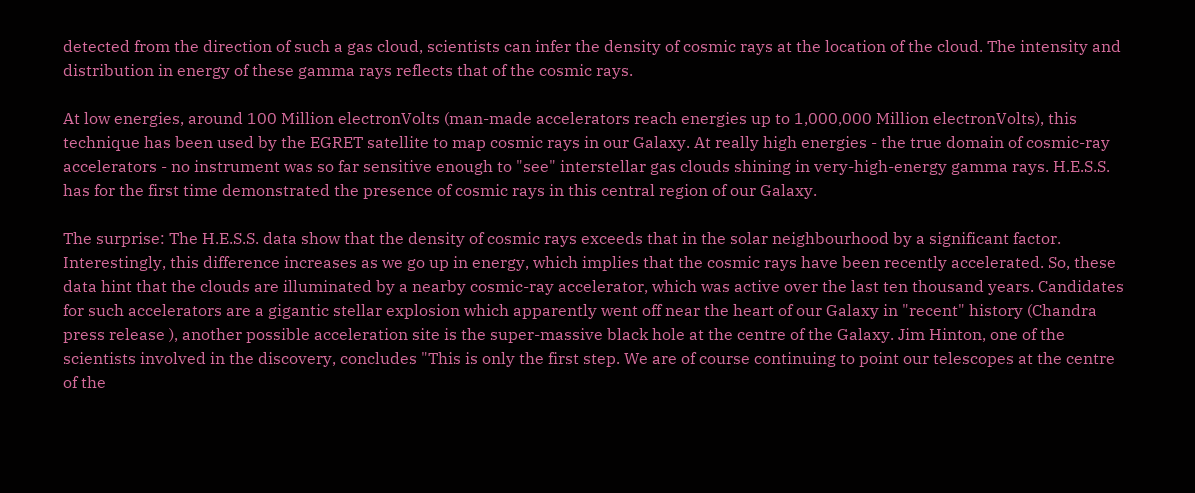detected from the direction of such a gas cloud, scientists can infer the density of cosmic rays at the location of the cloud. The intensity and distribution in energy of these gamma rays reflects that of the cosmic rays.

At low energies, around 100 Million electronVolts (man-made accelerators reach energies up to 1,000,000 Million electronVolts), this technique has been used by the EGRET satellite to map cosmic rays in our Galaxy. At really high energies - the true domain of cosmic-ray accelerators - no instrument was so far sensitive enough to "see" interstellar gas clouds shining in very-high-energy gamma rays. H.E.S.S. has for the first time demonstrated the presence of cosmic rays in this central region of our Galaxy.

The surprise: The H.E.S.S. data show that the density of cosmic rays exceeds that in the solar neighbourhood by a significant factor. Interestingly, this difference increases as we go up in energy, which implies that the cosmic rays have been recently accelerated. So, these data hint that the clouds are illuminated by a nearby cosmic-ray accelerator, which was active over the last ten thousand years. Candidates for such accelerators are a gigantic stellar explosion which apparently went off near the heart of our Galaxy in "recent" history (Chandra press release ), another possible acceleration site is the super-massive black hole at the centre of the Galaxy. Jim Hinton, one of the scientists involved in the discovery, concludes "This is only the first step. We are of course continuing to point our telescopes at the centre of the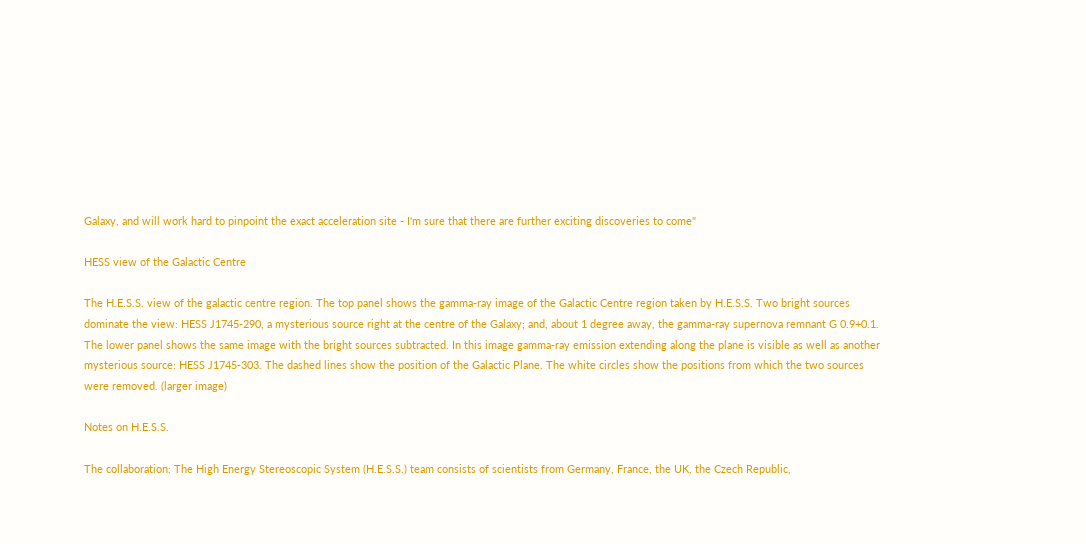Galaxy, and will work hard to pinpoint the exact acceleration site - I'm sure that there are further exciting discoveries to come"

HESS view of the Galactic Centre

The H.E.S.S. view of the galactic centre region. The top panel shows the gamma-ray image of the Galactic Centre region taken by H.E.S.S. Two bright sources dominate the view: HESS J1745-290, a mysterious source right at the centre of the Galaxy; and, about 1 degree away, the gamma-ray supernova remnant G 0.9+0.1. The lower panel shows the same image with the bright sources subtracted. In this image gamma-ray emission extending along the plane is visible as well as another mysterious source: HESS J1745-303. The dashed lines show the position of the Galactic Plane. The white circles show the positions from which the two sources were removed. (larger image)

Notes on H.E.S.S.

The collaboration: The High Energy Stereoscopic System (H.E.S.S.) team consists of scientists from Germany, France, the UK, the Czech Republic,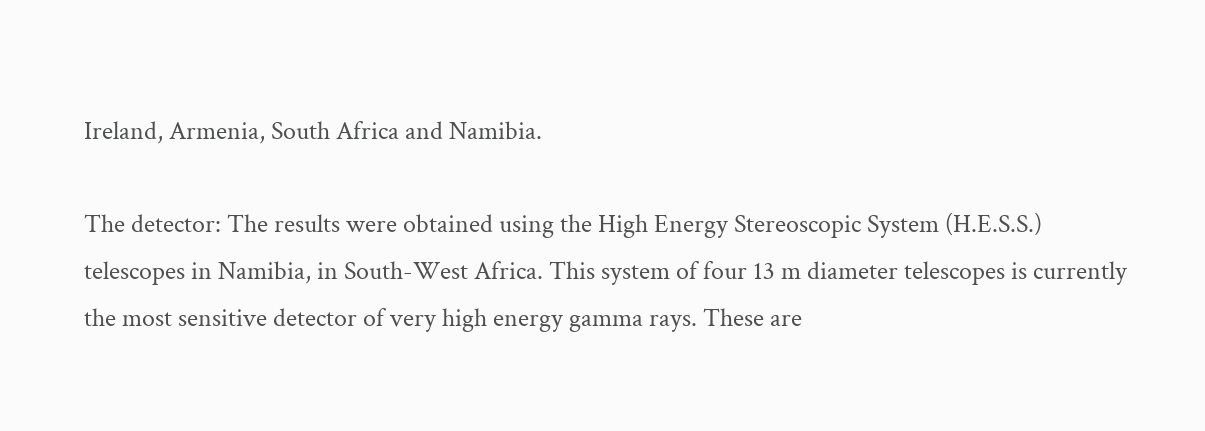Ireland, Armenia, South Africa and Namibia.

The detector: The results were obtained using the High Energy Stereoscopic System (H.E.S.S.) telescopes in Namibia, in South-West Africa. This system of four 13 m diameter telescopes is currently the most sensitive detector of very high energy gamma rays. These are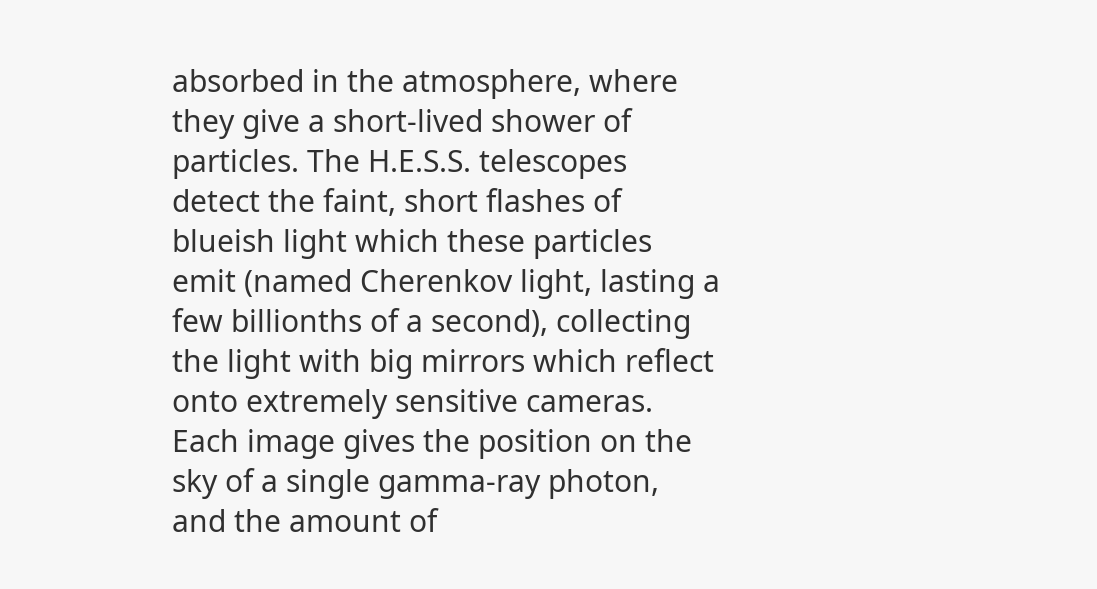absorbed in the atmosphere, where they give a short-lived shower of particles. The H.E.S.S. telescopes detect the faint, short flashes of blueish light which these particles emit (named Cherenkov light, lasting a few billionths of a second), collecting the light with big mirrors which reflect onto extremely sensitive cameras. Each image gives the position on the sky of a single gamma-ray photon, and the amount of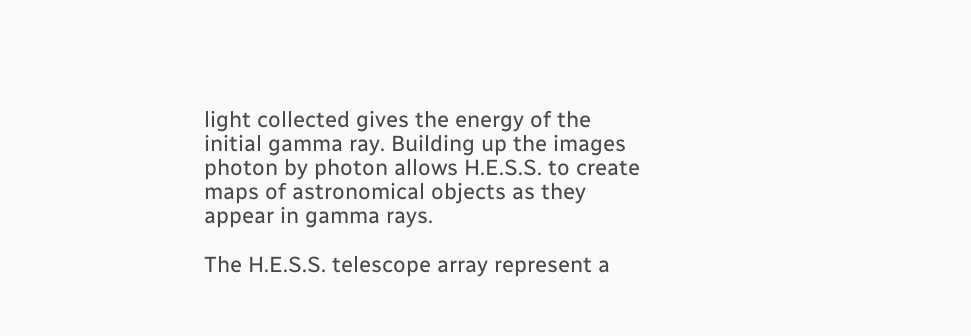light collected gives the energy of the initial gamma ray. Building up the images photon by photon allows H.E.S.S. to create maps of astronomical objects as they appear in gamma rays.

The H.E.S.S. telescope array represent a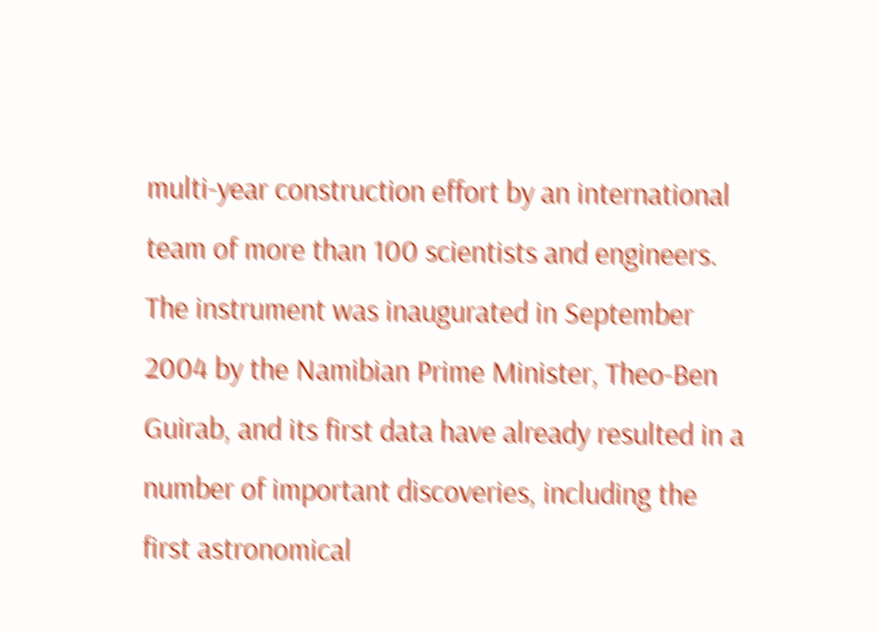multi-year construction effort by an international team of more than 100 scientists and engineers. The instrument was inaugurated in September 2004 by the Namibian Prime Minister, Theo-Ben Guirab, and its first data have already resulted in a number of important discoveries, including the first astronomical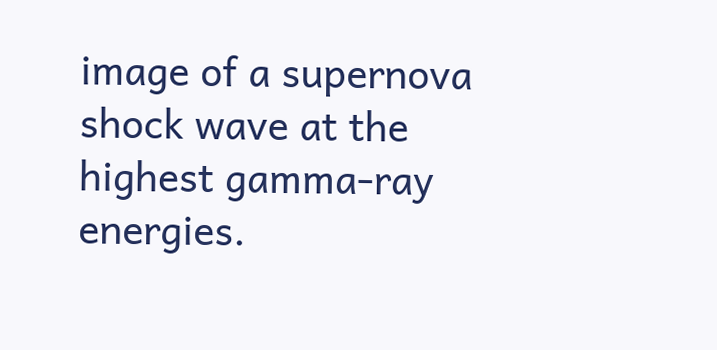image of a supernova shock wave at the highest gamma-ray energies.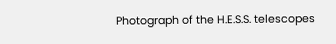Photograph of the H.E.S.S. telescopes